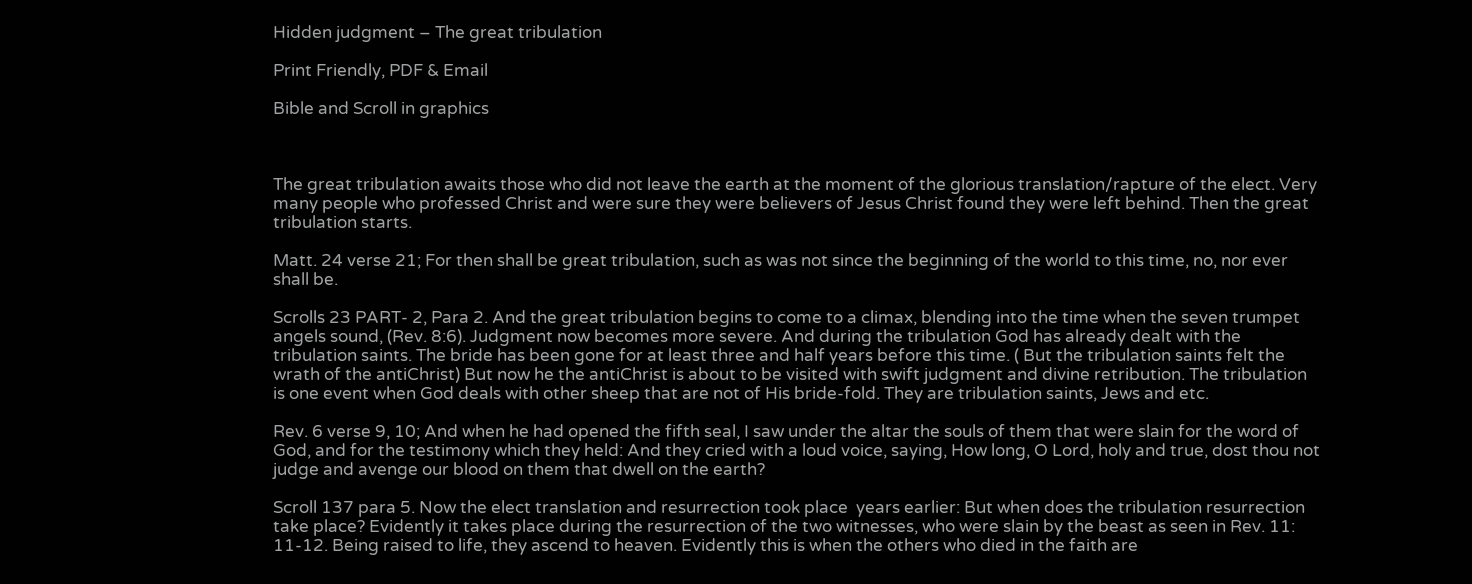Hidden judgment – The great tribulation

Print Friendly, PDF & Email

Bible and Scroll in graphics



The great tribulation awaits those who did not leave the earth at the moment of the glorious translation/rapture of the elect. Very many people who professed Christ and were sure they were believers of Jesus Christ found they were left behind. Then the great tribulation starts.

Matt. 24 verse 21; For then shall be great tribulation, such as was not since the beginning of the world to this time, no, nor ever shall be.

Scrolls 23 PART- 2, Para 2. And the great tribulation begins to come to a climax, blending into the time when the seven trumpet angels sound, (Rev. 8:6). Judgment now becomes more severe. And during the tribulation God has already dealt with the tribulation saints. The bride has been gone for at least three and half years before this time. ( But the tribulation saints felt the wrath of the antiChrist) But now he the antiChrist is about to be visited with swift judgment and divine retribution. The tribulation is one event when God deals with other sheep that are not of His bride-fold. They are tribulation saints, Jews and etc.

Rev. 6 verse 9, 10; And when he had opened the fifth seal, I saw under the altar the souls of them that were slain for the word of God, and for the testimony which they held: And they cried with a loud voice, saying, How long, O Lord, holy and true, dost thou not judge and avenge our blood on them that dwell on the earth?

Scroll 137 para 5. Now the elect translation and resurrection took place  years earlier: But when does the tribulation resurrection take place? Evidently it takes place during the resurrection of the two witnesses, who were slain by the beast as seen in Rev. 11: 11-12. Being raised to life, they ascend to heaven. Evidently this is when the others who died in the faith are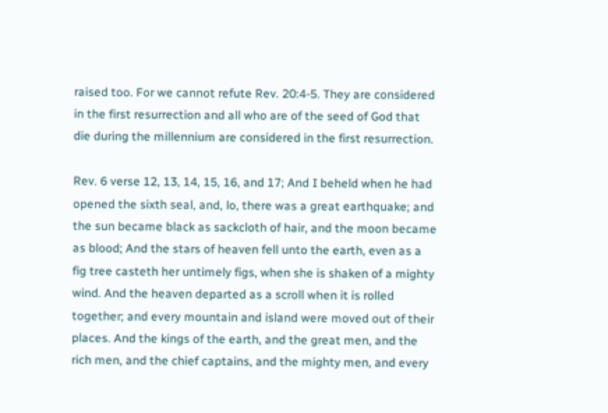raised too. For we cannot refute Rev. 20:4-5. They are considered in the first resurrection and all who are of the seed of God that die during the millennium are considered in the first resurrection.

Rev. 6 verse 12, 13, 14, 15, 16, and 17; And I beheld when he had opened the sixth seal, and, lo, there was a great earthquake; and the sun became black as sackcloth of hair, and the moon became as blood; And the stars of heaven fell unto the earth, even as a fig tree casteth her untimely figs, when she is shaken of a mighty wind. And the heaven departed as a scroll when it is rolled together; and every mountain and island were moved out of their places. And the kings of the earth, and the great men, and the rich men, and the chief captains, and the mighty men, and every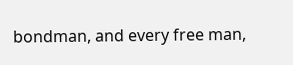bondman, and every free man,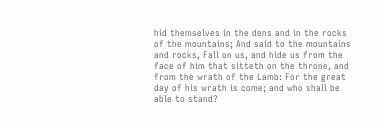hid themselves in the dens and in the rocks of the mountains; And said to the mountains and rocks, Fall on us, and hide us from the face of him that sitteth on the throne, and from the wrath of the Lamb: For the great day of his wrath is come; and who shall be able to stand?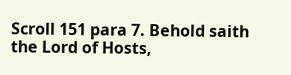Scroll 151 para 7. Behold saith the Lord of Hosts,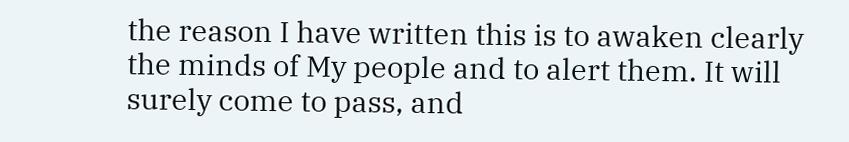the reason I have written this is to awaken clearly the minds of My people and to alert them. It will surely come to pass, and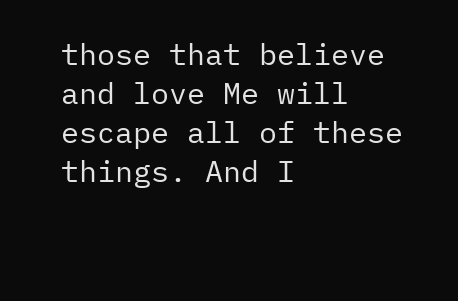those that believe and love Me will escape all of these things. And I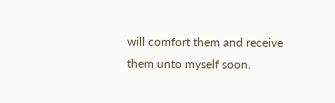will comfort them and receive them unto myself soon.